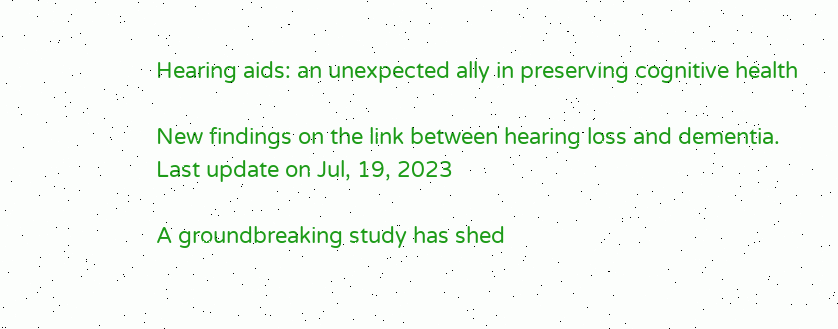Hearing aids: an unexpected ally in preserving cognitive health

New findings on the link between hearing loss and dementia.
Last update on Jul, 19, 2023

A groundbreaking study has shed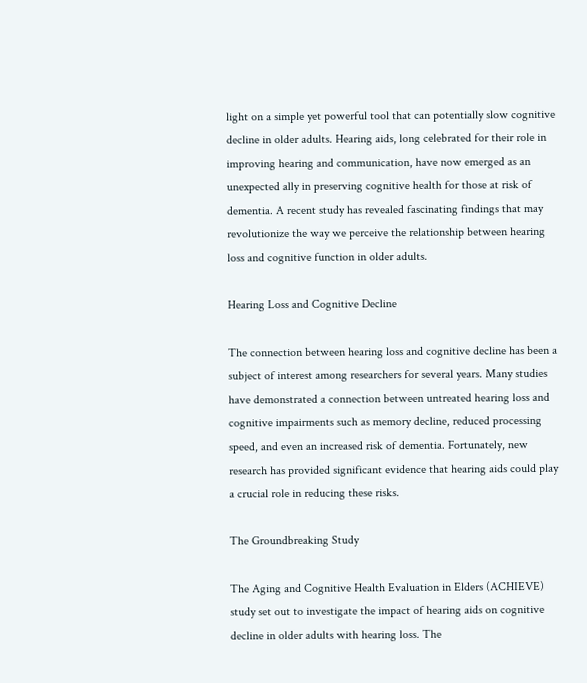light on a simple yet powerful tool that can potentially slow cognitive decline in older adults. Hearing aids, long celebrated for their role in improving hearing and communication, have now emerged as an unexpected ally in preserving cognitive health for those at risk of dementia. A recent study has revealed fascinating findings that may revolutionize the way we perceive the relationship between hearing loss and cognitive function in older adults.

Hearing Loss and Cognitive Decline

The connection between hearing loss and cognitive decline has been a subject of interest among researchers for several years. Many studies have demonstrated a connection between untreated hearing loss and cognitive impairments such as memory decline, reduced processing speed, and even an increased risk of dementia. Fortunately, new research has provided significant evidence that hearing aids could play a crucial role in reducing these risks.

The Groundbreaking Study

The Aging and Cognitive Health Evaluation in Elders (ACHIEVE) study set out to investigate the impact of hearing aids on cognitive decline in older adults with hearing loss. The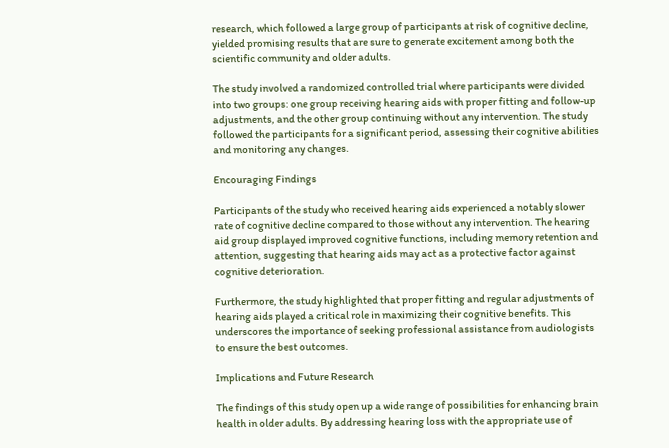research, which followed a large group of participants at risk of cognitive decline, yielded promising results that are sure to generate excitement among both the scientific community and older adults.

The study involved a randomized controlled trial where participants were divided into two groups: one group receiving hearing aids with proper fitting and follow-up adjustments, and the other group continuing without any intervention. The study followed the participants for a significant period, assessing their cognitive abilities and monitoring any changes.

Encouraging Findings

Participants of the study who received hearing aids experienced a notably slower rate of cognitive decline compared to those without any intervention. The hearing aid group displayed improved cognitive functions, including memory retention and attention, suggesting that hearing aids may act as a protective factor against cognitive deterioration.

Furthermore, the study highlighted that proper fitting and regular adjustments of hearing aids played a critical role in maximizing their cognitive benefits. This underscores the importance of seeking professional assistance from audiologists to ensure the best outcomes.

Implications and Future Research

The findings of this study open up a wide range of possibilities for enhancing brain health in older adults. By addressing hearing loss with the appropriate use of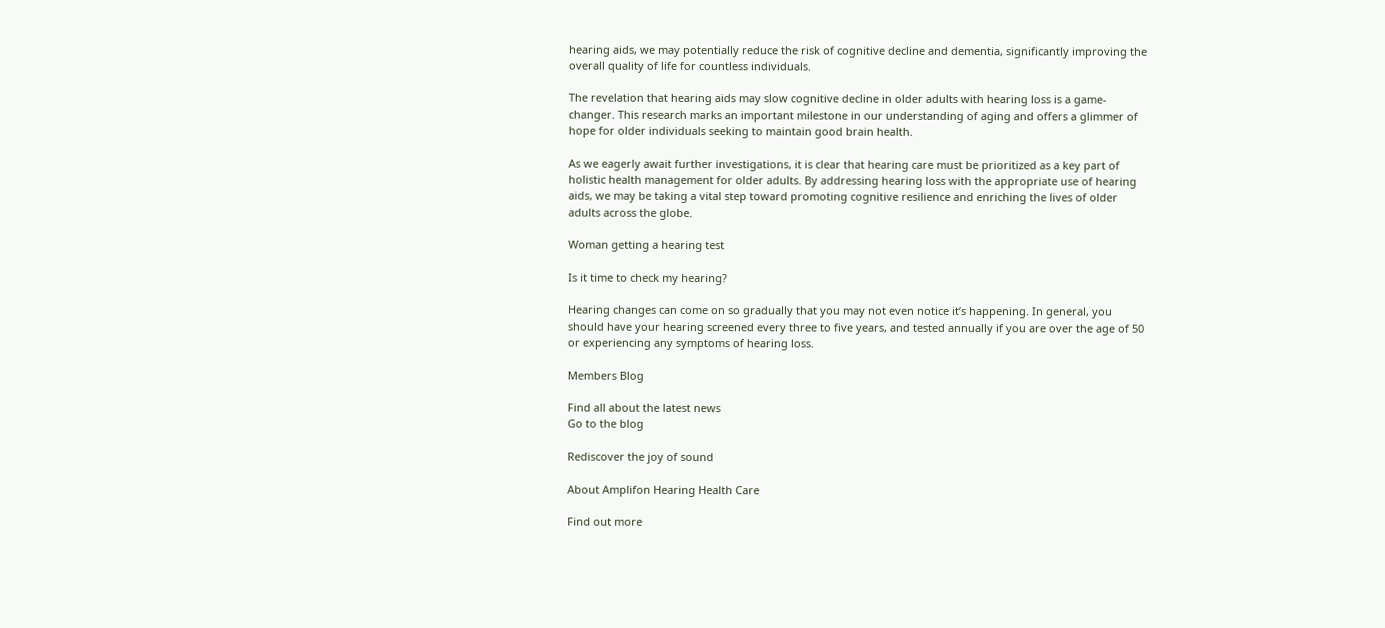hearing aids, we may potentially reduce the risk of cognitive decline and dementia, significantly improving the overall quality of life for countless individuals.

The revelation that hearing aids may slow cognitive decline in older adults with hearing loss is a game-changer. This research marks an important milestone in our understanding of aging and offers a glimmer of hope for older individuals seeking to maintain good brain health.

As we eagerly await further investigations, it is clear that hearing care must be prioritized as a key part of holistic health management for older adults. By addressing hearing loss with the appropriate use of hearing aids, we may be taking a vital step toward promoting cognitive resilience and enriching the lives of older adults across the globe.

Woman getting a hearing test

Is it time to check my hearing?

Hearing changes can come on so gradually that you may not even notice it’s happening. In general, you should have your hearing screened every three to five years, and tested annually if you are over the age of 50 or experiencing any symptoms of hearing loss.

Members Blog

Find all about the latest news
Go to the blog

Rediscover the joy of sound

About Amplifon Hearing Health Care

Find out more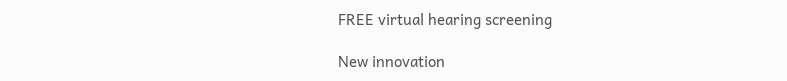FREE virtual hearing screening

New innovation